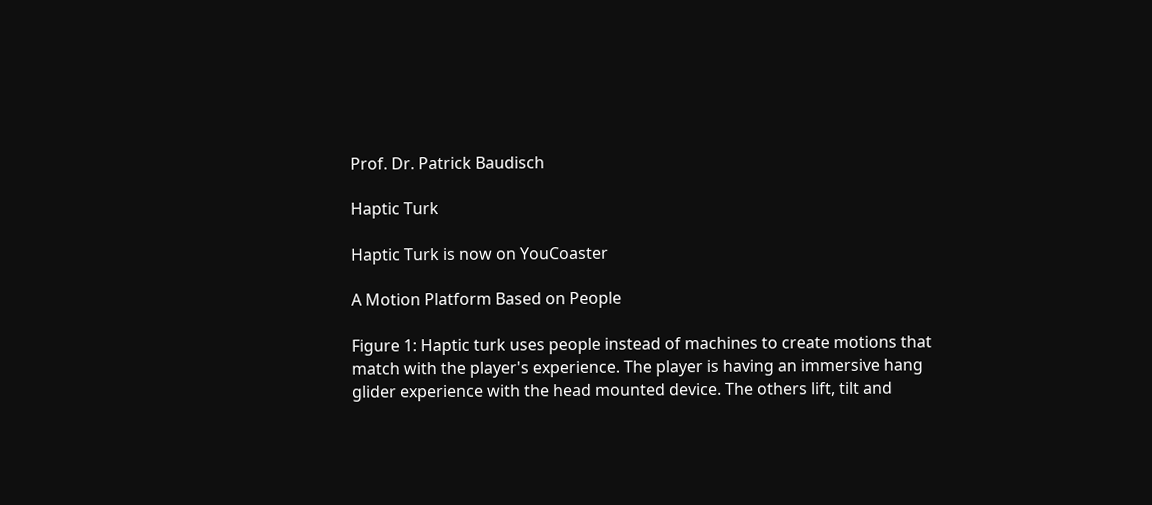Prof. Dr. Patrick Baudisch

Haptic Turk

Haptic Turk is now on YouCoaster

A Motion Platform Based on People

Figure 1: Haptic turk uses people instead of machines to create motions that match with the player's experience. The player is having an immersive hang glider experience with the head mounted device. The others lift, tilt and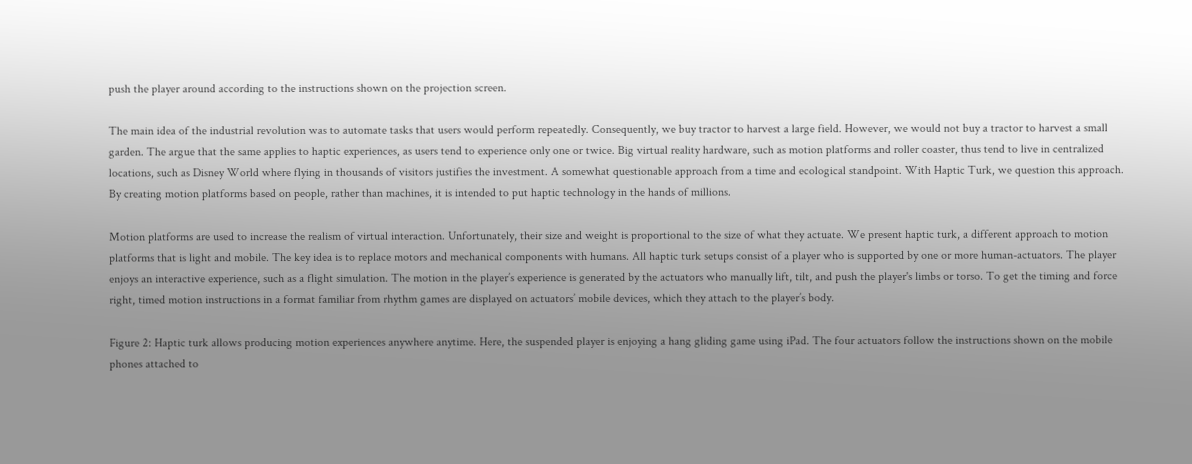push the player around according to the instructions shown on the projection screen.

The main idea of the industrial revolution was to automate tasks that users would perform repeatedly. Consequently, we buy tractor to harvest a large field. However, we would not buy a tractor to harvest a small garden. The argue that the same applies to haptic experiences, as users tend to experience only one or twice. Big virtual reality hardware, such as motion platforms and roller coaster, thus tend to live in centralized locations, such as Disney World where flying in thousands of visitors justifies the investment. A somewhat questionable approach from a time and ecological standpoint. With Haptic Turk, we question this approach. By creating motion platforms based on people, rather than machines, it is intended to put haptic technology in the hands of millions.

Motion platforms are used to increase the realism of virtual interaction. Unfortunately, their size and weight is proportional to the size of what they actuate. We present haptic turk, a different approach to motion platforms that is light and mobile. The key idea is to replace motors and mechanical components with humans. All haptic turk setups consist of a player who is supported by one or more human-actuators. The player enjoys an interactive experience, such as a flight simulation. The motion in the player’s experience is generated by the actuators who manually lift, tilt, and push the player's limbs or torso. To get the timing and force right, timed motion instructions in a format familiar from rhythm games are displayed on actuators’ mobile devices, which they attach to the player’s body.

Figure 2: Haptic turk allows producing motion experiences anywhere anytime. Here, the suspended player is enjoying a hang gliding game using iPad. The four actuators follow the instructions shown on the mobile phones attached to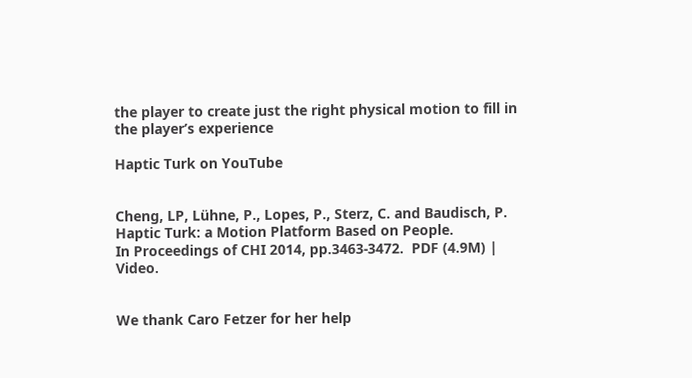the player to create just the right physical motion to fill in the player’s experience

Haptic Turk on YouTube


Cheng, LP, Lühne, P., Lopes, P., Sterz, C. and Baudisch, P.
Haptic Turk: a Motion Platform Based on People.
In Proceedings of CHI 2014, pp.3463-3472.  PDF (4.9M) |  Video.


We thank Caro Fetzer for her help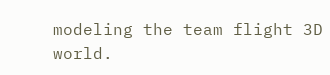modeling the team flight 3D world.